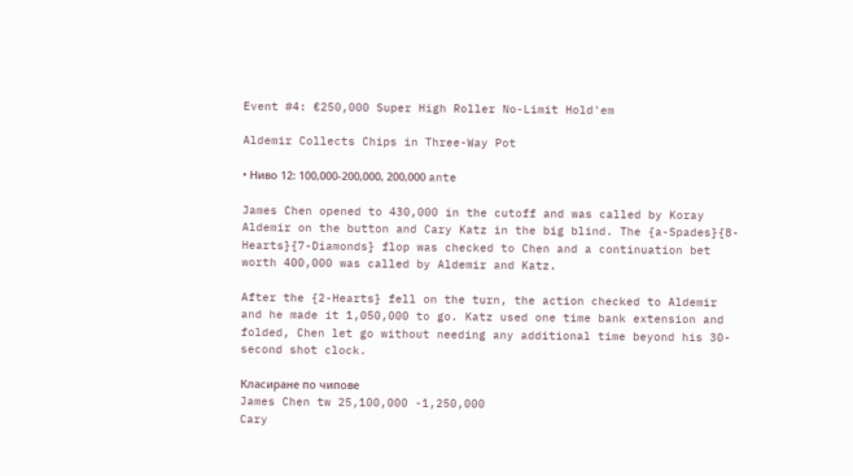Event #4: €250,000 Super High Roller No-Limit Hold'em

Aldemir Collects Chips in Three-Way Pot

• Ниво 12: 100,000-200,000, 200,000 ante

James Chen opened to 430,000 in the cutoff and was called by Koray Aldemir on the button and Cary Katz in the big blind. The {a-Spades}{8-Hearts}{7-Diamonds} flop was checked to Chen and a continuation bet worth 400,000 was called by Aldemir and Katz.

After the {2-Hearts} fell on the turn, the action checked to Aldemir and he made it 1,050,000 to go. Katz used one time bank extension and folded, Chen let go without needing any additional time beyond his 30-second shot clock.

Класиране по чипове
James Chen tw 25,100,000 -1,250,000
Cary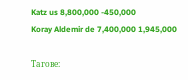Katz us 8,800,000 -450,000
Koray Aldemir de 7,400,000 1,945,000

Тагове: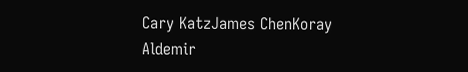Cary KatzJames ChenKoray Aldemir